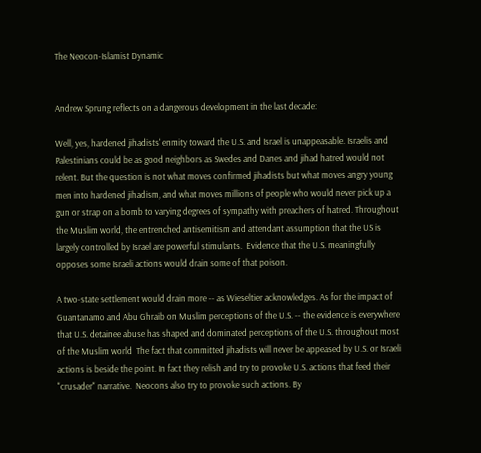The Neocon-Islamist Dynamic


Andrew Sprung reflects on a dangerous development in the last decade:

Well, yes, hardened jihadists' enmity toward the U.S. and Israel is unappeasable. Israelis and Palestinians could be as good neighbors as Swedes and Danes and jihad hatred would not relent. But the question is not what moves confirmed jihadists but what moves angry young men into hardened jihadism, and what moves millions of people who would never pick up a gun or strap on a bomb to varying degrees of sympathy with preachers of hatred. Throughout the Muslim world, the entrenched antisemitism and attendant assumption that the US is largely controlled by Israel are powerful stimulants.  Evidence that the U.S. meaningfully opposes some Israeli actions would drain some of that poison.

A two-state settlement would drain more -- as Wieseltier acknowledges. As for the impact of Guantanamo and Abu Ghraib on Muslim perceptions of the U.S. -- the evidence is everywhere that U.S. detainee abuse has shaped and dominated perceptions of the U.S. throughout most of the Muslim world  The fact that committed jihadists will never be appeased by U.S. or Israeli actions is beside the point. In fact they relish and try to provoke U.S. actions that feed their "crusader" narrative.  Neocons also try to provoke such actions. By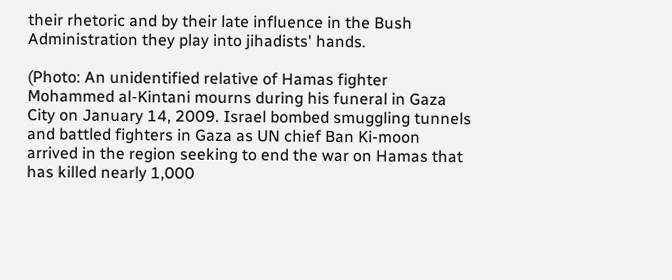their rhetoric and by their late influence in the Bush Administration they play into jihadists' hands.

(Photo: An unidentified relative of Hamas fighter Mohammed al-Kintani mourns during his funeral in Gaza City on January 14, 2009. Israel bombed smuggling tunnels and battled fighters in Gaza as UN chief Ban Ki-moon arrived in the region seeking to end the war on Hamas that has killed nearly 1,000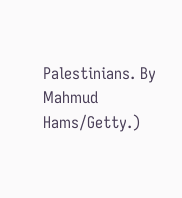Palestinians. By Mahmud Hams/Getty.)